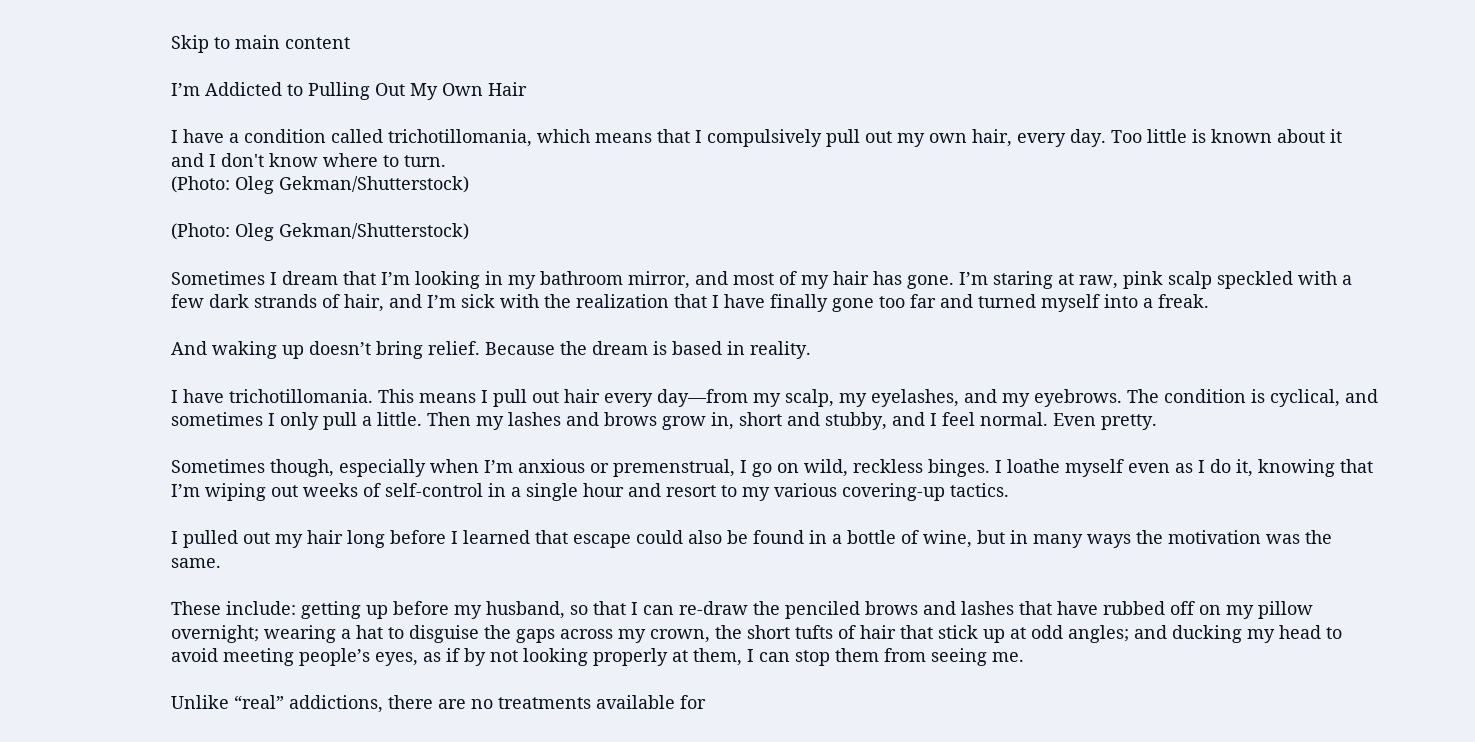Skip to main content

I’m Addicted to Pulling Out My Own Hair

I have a condition called trichotillomania, which means that I compulsively pull out my own hair, every day. Too little is known about it and I don't know where to turn.
(Photo: Oleg Gekman/Shutterstock)

(Photo: Oleg Gekman/Shutterstock)

Sometimes I dream that I’m looking in my bathroom mirror, and most of my hair has gone. I’m staring at raw, pink scalp speckled with a few dark strands of hair, and I’m sick with the realization that I have finally gone too far and turned myself into a freak.

And waking up doesn’t bring relief. Because the dream is based in reality.

I have trichotillomania. This means I pull out hair every day—from my scalp, my eyelashes, and my eyebrows. The condition is cyclical, and sometimes I only pull a little. Then my lashes and brows grow in, short and stubby, and I feel normal. Even pretty.

Sometimes though, especially when I’m anxious or premenstrual, I go on wild, reckless binges. I loathe myself even as I do it, knowing that I’m wiping out weeks of self-control in a single hour and resort to my various covering-up tactics.

I pulled out my hair long before I learned that escape could also be found in a bottle of wine, but in many ways the motivation was the same.

These include: getting up before my husband, so that I can re-draw the penciled brows and lashes that have rubbed off on my pillow overnight; wearing a hat to disguise the gaps across my crown, the short tufts of hair that stick up at odd angles; and ducking my head to avoid meeting people’s eyes, as if by not looking properly at them, I can stop them from seeing me.

Unlike “real” addictions, there are no treatments available for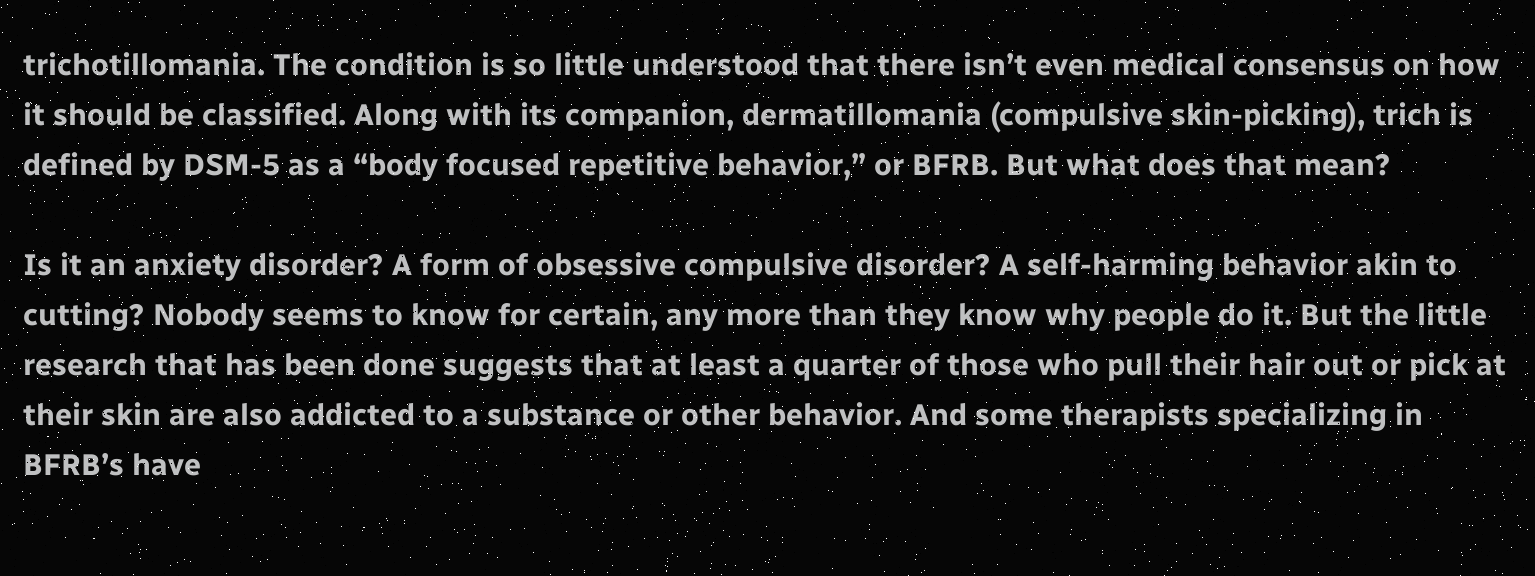trichotillomania. The condition is so little understood that there isn’t even medical consensus on how it should be classified. Along with its companion, dermatillomania (compulsive skin-picking), trich is defined by DSM-5 as a “body focused repetitive behavior,” or BFRB. But what does that mean?

Is it an anxiety disorder? A form of obsessive compulsive disorder? A self-harming behavior akin to cutting? Nobody seems to know for certain, any more than they know why people do it. But the little research that has been done suggests that at least a quarter of those who pull their hair out or pick at their skin are also addicted to a substance or other behavior. And some therapists specializing in BFRB’s have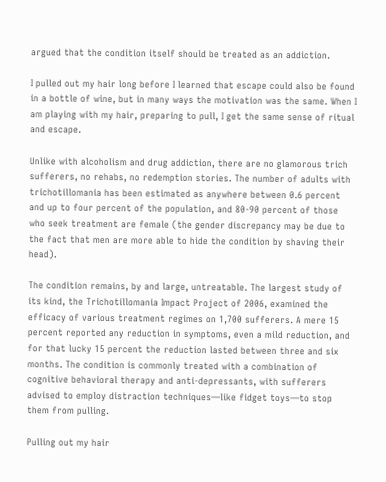argued that the condition itself should be treated as an addiction.

I pulled out my hair long before I learned that escape could also be found in a bottle of wine, but in many ways the motivation was the same. When I am playing with my hair, preparing to pull, I get the same sense of ritual and escape.

Unlike with alcoholism and drug addiction, there are no glamorous trich sufferers, no rehabs, no redemption stories. The number of adults with trichotillomania has been estimated as anywhere between 0.6 percent and up to four percent of the population, and 80-90 percent of those who seek treatment are female (the gender discrepancy may be due to the fact that men are more able to hide the condition by shaving their head).

The condition remains, by and large, untreatable. The largest study of its kind, the Trichotillomania Impact Project of 2006, examined the efficacy of various treatment regimes on 1,700 sufferers. A mere 15 percent reported any reduction in symptoms, even a mild reduction, and for that lucky 15 percent the reduction lasted between three and six months. The condition is commonly treated with a combination of cognitive behavioral therapy and anti-depressants, with sufferers advised to employ distraction techniques—like fidget toys—to stop them from pulling.

Pulling out my hair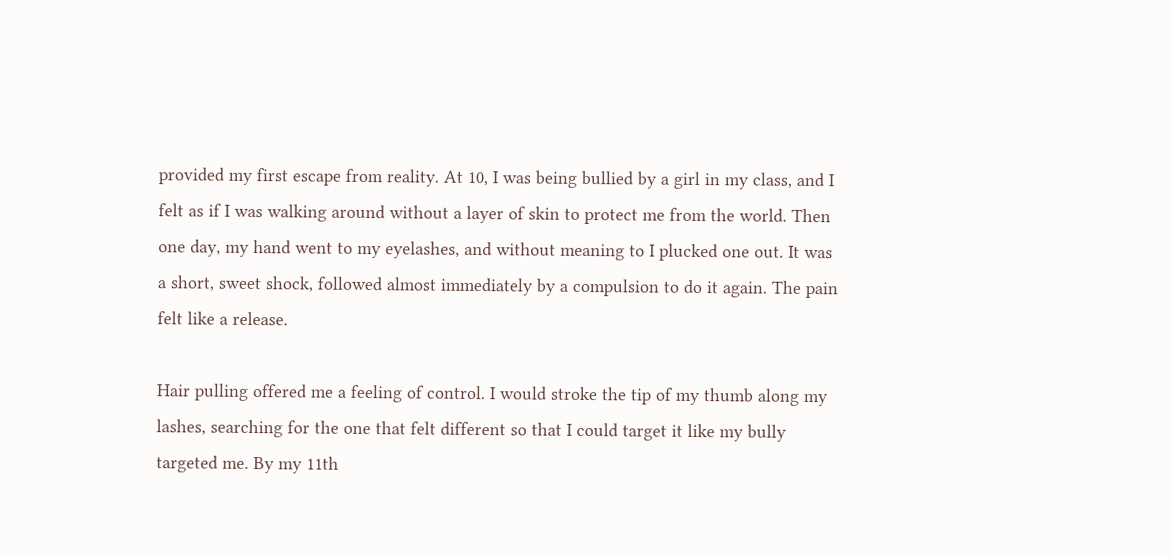provided my first escape from reality. At 10, I was being bullied by a girl in my class, and I felt as if I was walking around without a layer of skin to protect me from the world. Then one day, my hand went to my eyelashes, and without meaning to I plucked one out. It was a short, sweet shock, followed almost immediately by a compulsion to do it again. The pain felt like a release.

Hair pulling offered me a feeling of control. I would stroke the tip of my thumb along my lashes, searching for the one that felt different so that I could target it like my bully targeted me. By my 11th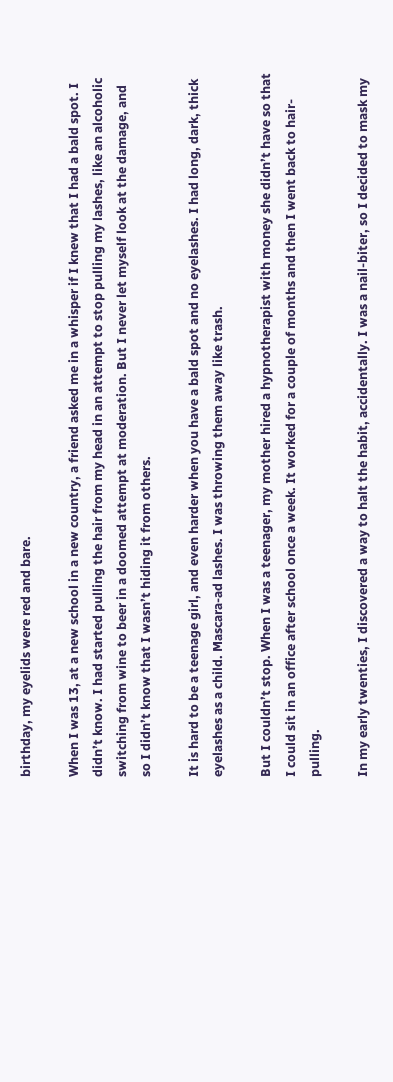birthday, my eyelids were red and bare.

When I was 13, at a new school in a new country, a friend asked me in a whisper if I knew that I had a bald spot. I didn’t know. I had started pulling the hair from my head in an attempt to stop pulling my lashes, like an alcoholic switching from wine to beer in a doomed attempt at moderation. But I never let myself look at the damage, and so I didn’t know that I wasn’t hiding it from others.

It is hard to be a teenage girl, and even harder when you have a bald spot and no eyelashes. I had long, dark, thick eyelashes as a child. Mascara-ad lashes. I was throwing them away like trash.

But I couldn’t stop. When I was a teenager, my mother hired a hypnotherapist with money she didn’t have so that I could sit in an office after school once a week. It worked for a couple of months and then I went back to hair-pulling.

In my early twenties, I discovered a way to halt the habit, accidentally. I was a nail-biter, so I decided to mask my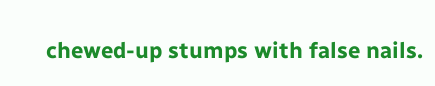chewed-up stumps with false nails.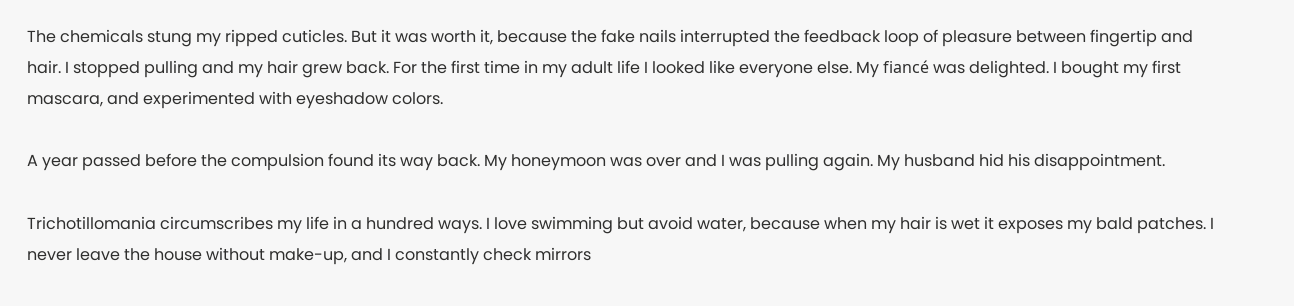The chemicals stung my ripped cuticles. But it was worth it, because the fake nails interrupted the feedback loop of pleasure between fingertip and hair. I stopped pulling and my hair grew back. For the first time in my adult life I looked like everyone else. My fiancé was delighted. I bought my first mascara, and experimented with eyeshadow colors.

A year passed before the compulsion found its way back. My honeymoon was over and I was pulling again. My husband hid his disappointment.

Trichotillomania circumscribes my life in a hundred ways. I love swimming but avoid water, because when my hair is wet it exposes my bald patches. I never leave the house without make-up, and I constantly check mirrors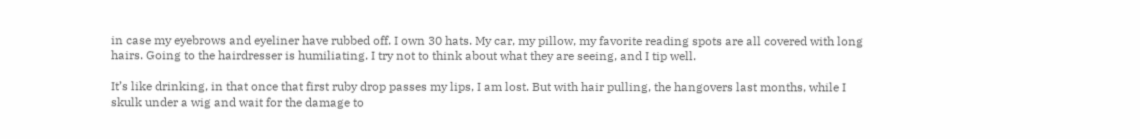in case my eyebrows and eyeliner have rubbed off. I own 30 hats. My car, my pillow, my favorite reading spots are all covered with long hairs. Going to the hairdresser is humiliating. I try not to think about what they are seeing, and I tip well.

It’s like drinking, in that once that first ruby drop passes my lips, I am lost. But with hair pulling, the hangovers last months, while I skulk under a wig and wait for the damage to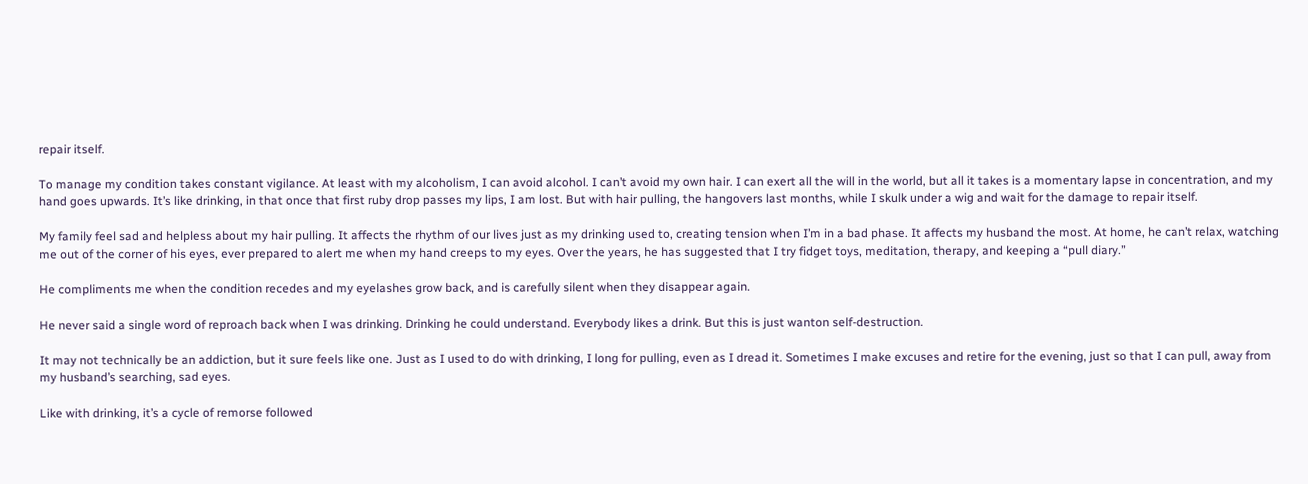repair itself.

To manage my condition takes constant vigilance. At least with my alcoholism, I can avoid alcohol. I can’t avoid my own hair. I can exert all the will in the world, but all it takes is a momentary lapse in concentration, and my hand goes upwards. It’s like drinking, in that once that first ruby drop passes my lips, I am lost. But with hair pulling, the hangovers last months, while I skulk under a wig and wait for the damage to repair itself.

My family feel sad and helpless about my hair pulling. It affects the rhythm of our lives just as my drinking used to, creating tension when I’m in a bad phase. It affects my husband the most. At home, he can’t relax, watching me out of the corner of his eyes, ever prepared to alert me when my hand creeps to my eyes. Over the years, he has suggested that I try fidget toys, meditation, therapy, and keeping a “pull diary.”

He compliments me when the condition recedes and my eyelashes grow back, and is carefully silent when they disappear again.

He never said a single word of reproach back when I was drinking. Drinking he could understand. Everybody likes a drink. But this is just wanton self-destruction.

It may not technically be an addiction, but it sure feels like one. Just as I used to do with drinking, I long for pulling, even as I dread it. Sometimes I make excuses and retire for the evening, just so that I can pull, away from my husband’s searching, sad eyes.

Like with drinking, it’s a cycle of remorse followed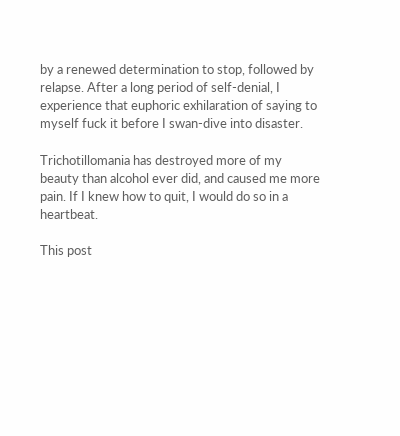by a renewed determination to stop, followed by relapse. After a long period of self-denial, I experience that euphoric exhilaration of saying to myself fuck it before I swan-dive into disaster.

Trichotillomania has destroyed more of my beauty than alcohol ever did, and caused me more pain. If I knew how to quit, I would do so in a heartbeat.

This post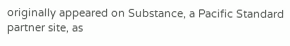originally appeared on Substance, a Pacific Standard partner site, as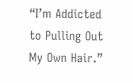“I’m Addicted to Pulling Out My Own Hair.”